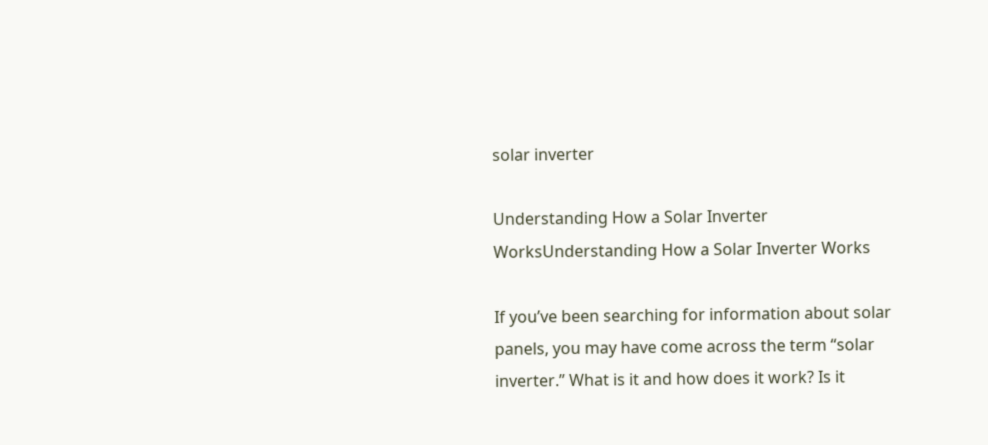solar inverter

Understanding How a Solar Inverter WorksUnderstanding How a Solar Inverter Works

If you’ve been searching for information about solar panels, you may have come across the term “solar inverter.” What is it and how does it work? Is it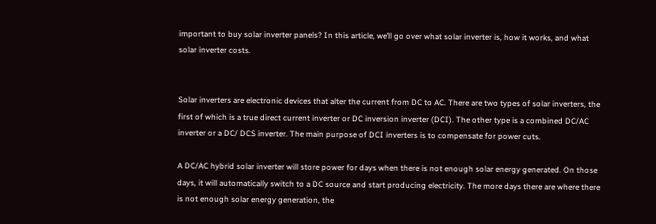important to buy solar inverter panels? In this article, we’ll go over what solar inverter is, how it works, and what solar inverter costs.


Solar inverters are electronic devices that alter the current from DC to AC. There are two types of solar inverters, the first of which is a true direct current inverter or DC inversion inverter (DCI). The other type is a combined DC/AC inverter or a DC/ DCS inverter. The main purpose of DCI inverters is to compensate for power cuts.

A DC/AC hybrid solar inverter will store power for days when there is not enough solar energy generated. On those days, it will automatically switch to a DC source and start producing electricity. The more days there are where there is not enough solar energy generation, the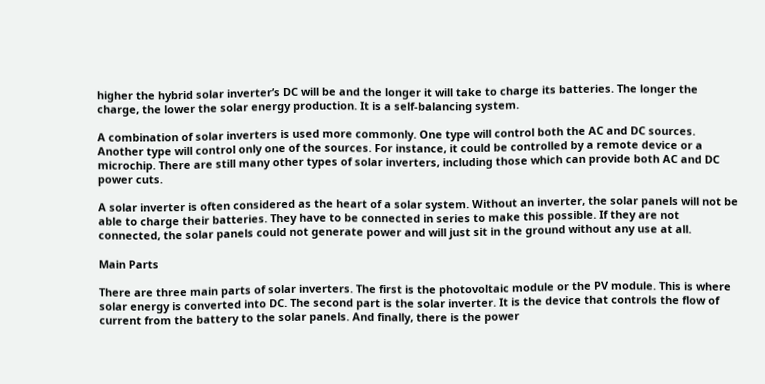higher the hybrid solar inverter’s DC will be and the longer it will take to charge its batteries. The longer the charge, the lower the solar energy production. It is a self-balancing system.

A combination of solar inverters is used more commonly. One type will control both the AC and DC sources. Another type will control only one of the sources. For instance, it could be controlled by a remote device or a microchip. There are still many other types of solar inverters, including those which can provide both AC and DC power cuts.

A solar inverter is often considered as the heart of a solar system. Without an inverter, the solar panels will not be able to charge their batteries. They have to be connected in series to make this possible. If they are not connected, the solar panels could not generate power and will just sit in the ground without any use at all.

Main Parts

There are three main parts of solar inverters. The first is the photovoltaic module or the PV module. This is where solar energy is converted into DC. The second part is the solar inverter. It is the device that controls the flow of current from the battery to the solar panels. And finally, there is the power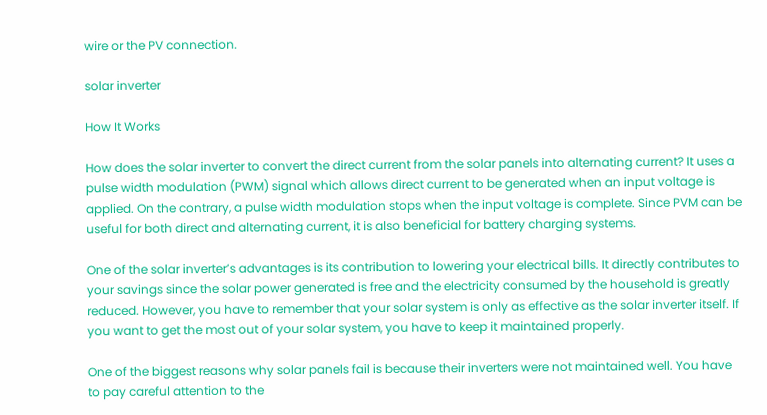wire or the PV connection.

solar inverter

How It Works

How does the solar inverter to convert the direct current from the solar panels into alternating current? It uses a pulse width modulation (PWM) signal which allows direct current to be generated when an input voltage is applied. On the contrary, a pulse width modulation stops when the input voltage is complete. Since PVM can be useful for both direct and alternating current, it is also beneficial for battery charging systems.

One of the solar inverter’s advantages is its contribution to lowering your electrical bills. It directly contributes to your savings since the solar power generated is free and the electricity consumed by the household is greatly reduced. However, you have to remember that your solar system is only as effective as the solar inverter itself. If you want to get the most out of your solar system, you have to keep it maintained properly.

One of the biggest reasons why solar panels fail is because their inverters were not maintained well. You have to pay careful attention to the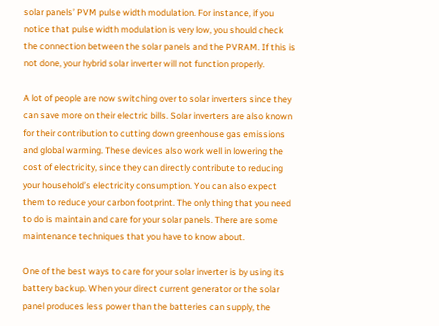solar panels’ PVM pulse width modulation. For instance, if you notice that pulse width modulation is very low, you should check the connection between the solar panels and the PVRAM. If this is not done, your hybrid solar inverter will not function properly.

A lot of people are now switching over to solar inverters since they can save more on their electric bills. Solar inverters are also known for their contribution to cutting down greenhouse gas emissions and global warming. These devices also work well in lowering the cost of electricity, since they can directly contribute to reducing your household’s electricity consumption. You can also expect them to reduce your carbon footprint. The only thing that you need to do is maintain and care for your solar panels. There are some maintenance techniques that you have to know about.

One of the best ways to care for your solar inverter is by using its battery backup. When your direct current generator or the solar panel produces less power than the batteries can supply, the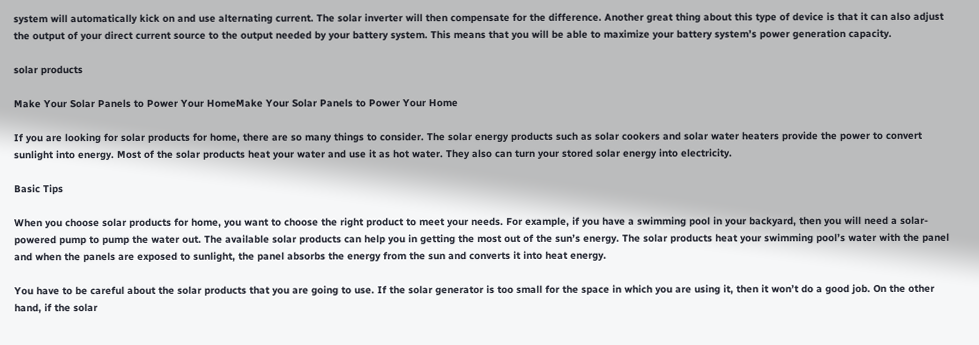system will automatically kick on and use alternating current. The solar inverter will then compensate for the difference. Another great thing about this type of device is that it can also adjust the output of your direct current source to the output needed by your battery system. This means that you will be able to maximize your battery system’s power generation capacity.

solar products

Make Your Solar Panels to Power Your HomeMake Your Solar Panels to Power Your Home

If you are looking for solar products for home, there are so many things to consider. The solar energy products such as solar cookers and solar water heaters provide the power to convert sunlight into energy. Most of the solar products heat your water and use it as hot water. They also can turn your stored solar energy into electricity.

Basic Tips

When you choose solar products for home, you want to choose the right product to meet your needs. For example, if you have a swimming pool in your backyard, then you will need a solar-powered pump to pump the water out. The available solar products can help you in getting the most out of the sun’s energy. The solar products heat your swimming pool’s water with the panel and when the panels are exposed to sunlight, the panel absorbs the energy from the sun and converts it into heat energy.

You have to be careful about the solar products that you are going to use. If the solar generator is too small for the space in which you are using it, then it won’t do a good job. On the other hand, if the solar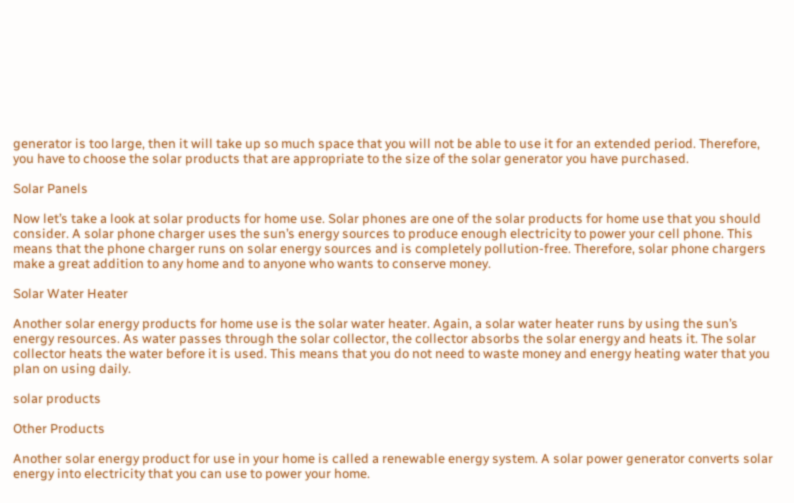generator is too large, then it will take up so much space that you will not be able to use it for an extended period. Therefore, you have to choose the solar products that are appropriate to the size of the solar generator you have purchased.

Solar Panels

Now let’s take a look at solar products for home use. Solar phones are one of the solar products for home use that you should consider. A solar phone charger uses the sun’s energy sources to produce enough electricity to power your cell phone. This means that the phone charger runs on solar energy sources and is completely pollution-free. Therefore, solar phone chargers make a great addition to any home and to anyone who wants to conserve money.

Solar Water Heater

Another solar energy products for home use is the solar water heater. Again, a solar water heater runs by using the sun’s energy resources. As water passes through the solar collector, the collector absorbs the solar energy and heats it. The solar collector heats the water before it is used. This means that you do not need to waste money and energy heating water that you plan on using daily.

solar products

Other Products

Another solar energy product for use in your home is called a renewable energy system. A solar power generator converts solar energy into electricity that you can use to power your home.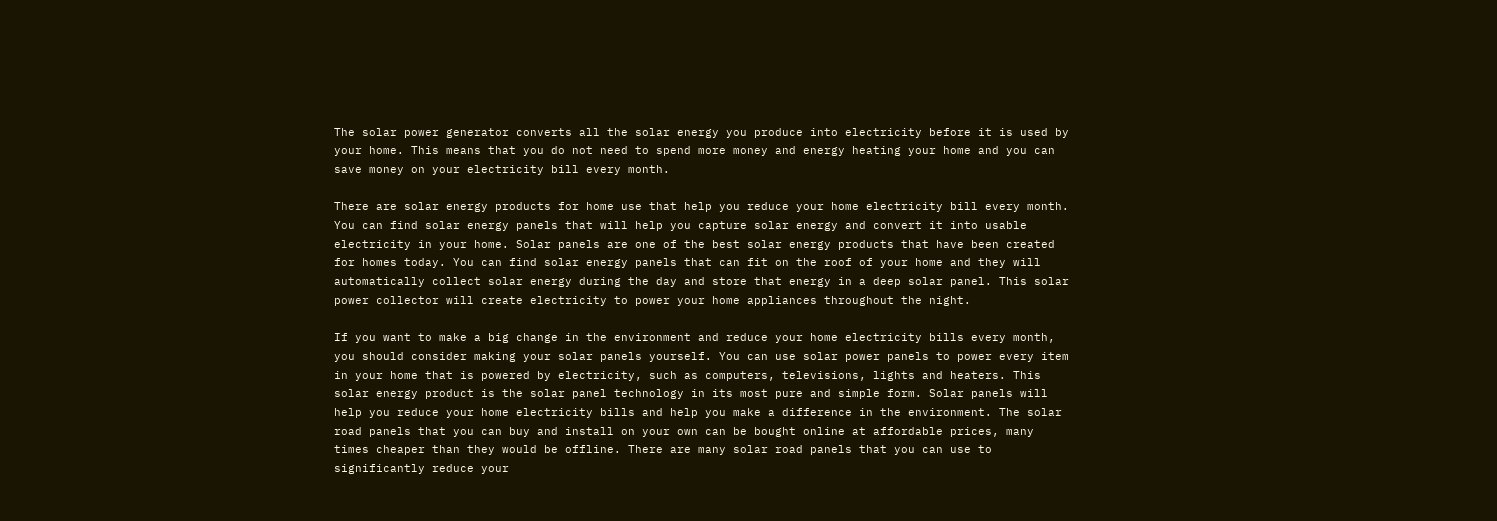The solar power generator converts all the solar energy you produce into electricity before it is used by your home. This means that you do not need to spend more money and energy heating your home and you can save money on your electricity bill every month.

There are solar energy products for home use that help you reduce your home electricity bill every month. You can find solar energy panels that will help you capture solar energy and convert it into usable electricity in your home. Solar panels are one of the best solar energy products that have been created for homes today. You can find solar energy panels that can fit on the roof of your home and they will automatically collect solar energy during the day and store that energy in a deep solar panel. This solar power collector will create electricity to power your home appliances throughout the night.

If you want to make a big change in the environment and reduce your home electricity bills every month, you should consider making your solar panels yourself. You can use solar power panels to power every item in your home that is powered by electricity, such as computers, televisions, lights and heaters. This solar energy product is the solar panel technology in its most pure and simple form. Solar panels will help you reduce your home electricity bills and help you make a difference in the environment. The solar road panels that you can buy and install on your own can be bought online at affordable prices, many times cheaper than they would be offline. There are many solar road panels that you can use to significantly reduce your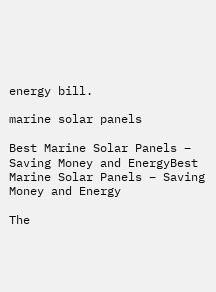energy bill.

marine solar panels

Best Marine Solar Panels – Saving Money and EnergyBest Marine Solar Panels – Saving Money and Energy

The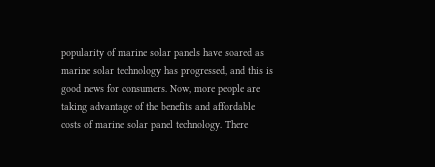popularity of marine solar panels have soared as marine solar technology has progressed, and this is good news for consumers. Now, more people are taking advantage of the benefits and affordable costs of marine solar panel technology. There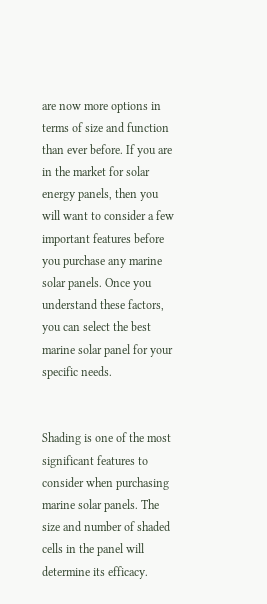are now more options in terms of size and function than ever before. If you are in the market for solar energy panels, then you will want to consider a few important features before you purchase any marine solar panels. Once you understand these factors, you can select the best marine solar panel for your specific needs.


Shading is one of the most significant features to consider when purchasing marine solar panels. The size and number of shaded cells in the panel will determine its efficacy.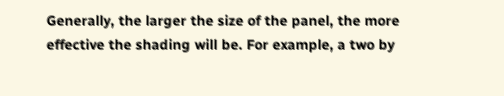Generally, the larger the size of the panel, the more effective the shading will be. For example, a two by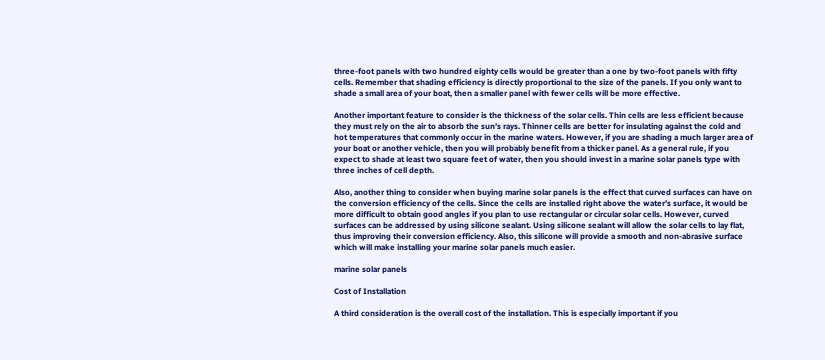three-foot panels with two hundred eighty cells would be greater than a one by two-foot panels with fifty cells. Remember that shading efficiency is directly proportional to the size of the panels. If you only want to shade a small area of your boat, then a smaller panel with fewer cells will be more effective.

Another important feature to consider is the thickness of the solar cells. Thin cells are less efficient because they must rely on the air to absorb the sun’s rays. Thinner cells are better for insulating against the cold and hot temperatures that commonly occur in the marine waters. However, if you are shading a much larger area of your boat or another vehicle, then you will probably benefit from a thicker panel. As a general rule, if you expect to shade at least two square feet of water, then you should invest in a marine solar panels type with three inches of cell depth.

Also, another thing to consider when buying marine solar panels is the effect that curved surfaces can have on the conversion efficiency of the cells. Since the cells are installed right above the water’s surface, it would be more difficult to obtain good angles if you plan to use rectangular or circular solar cells. However, curved surfaces can be addressed by using silicone sealant. Using silicone sealant will allow the solar cells to lay flat, thus improving their conversion efficiency. Also, this silicone will provide a smooth and non-abrasive surface which will make installing your marine solar panels much easier.

marine solar panels

Cost of Installation

A third consideration is the overall cost of the installation. This is especially important if you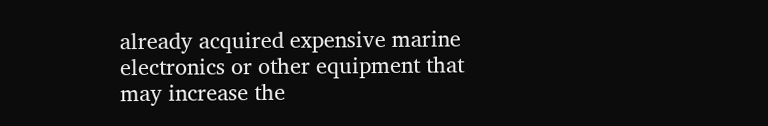already acquired expensive marine electronics or other equipment that may increase the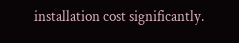installation cost significantly.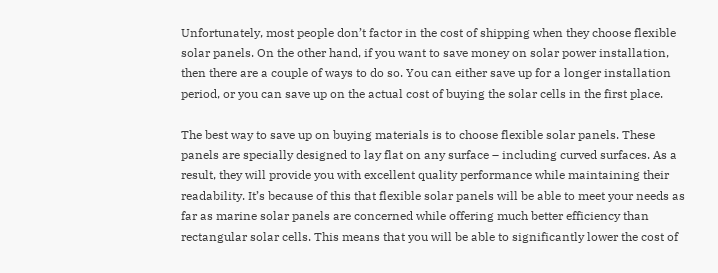Unfortunately, most people don’t factor in the cost of shipping when they choose flexible solar panels. On the other hand, if you want to save money on solar power installation, then there are a couple of ways to do so. You can either save up for a longer installation period, or you can save up on the actual cost of buying the solar cells in the first place.

The best way to save up on buying materials is to choose flexible solar panels. These panels are specially designed to lay flat on any surface – including curved surfaces. As a result, they will provide you with excellent quality performance while maintaining their readability. It’s because of this that flexible solar panels will be able to meet your needs as far as marine solar panels are concerned while offering much better efficiency than rectangular solar cells. This means that you will be able to significantly lower the cost of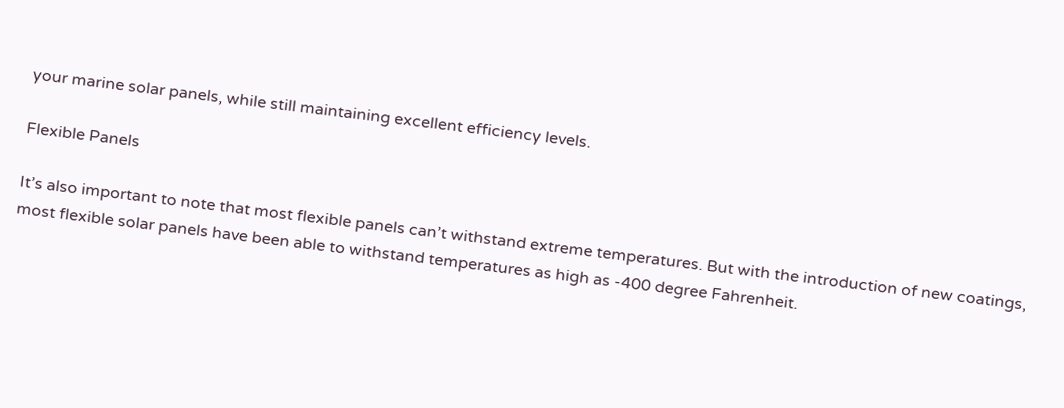your marine solar panels, while still maintaining excellent efficiency levels.

Flexible Panels

It’s also important to note that most flexible panels can’t withstand extreme temperatures. But with the introduction of new coatings, most flexible solar panels have been able to withstand temperatures as high as -400 degree Fahrenheit.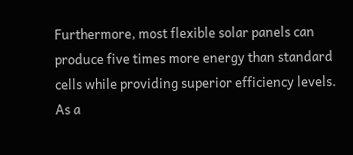Furthermore, most flexible solar panels can produce five times more energy than standard cells while providing superior efficiency levels. As a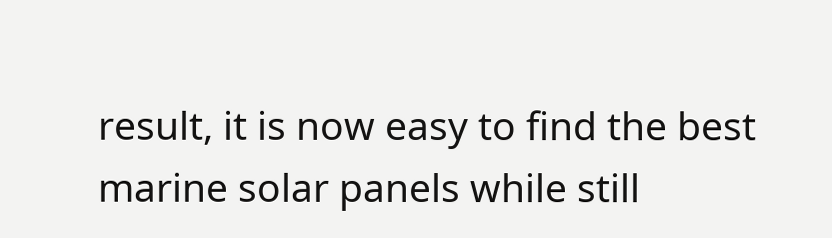result, it is now easy to find the best marine solar panels while still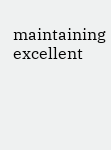maintaining excellent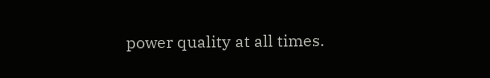power quality at all times.